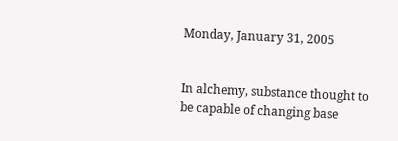Monday, January 31, 2005


In alchemy, substance thought to be capable of changing base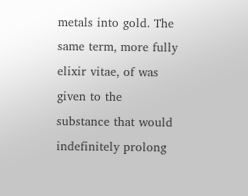metals into gold. The same term, more fully elixir vitae, of was given to the substance that would indefinitely prolong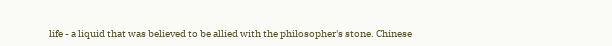life - a liquid that was believed to be allied with the philosopher's stone. Chinese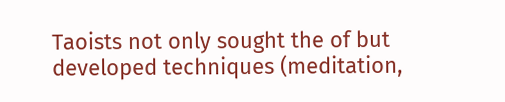Taoists not only sought the of but developed techniques (meditation,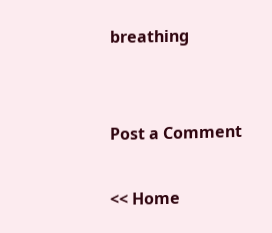breathing


Post a Comment

<< Home